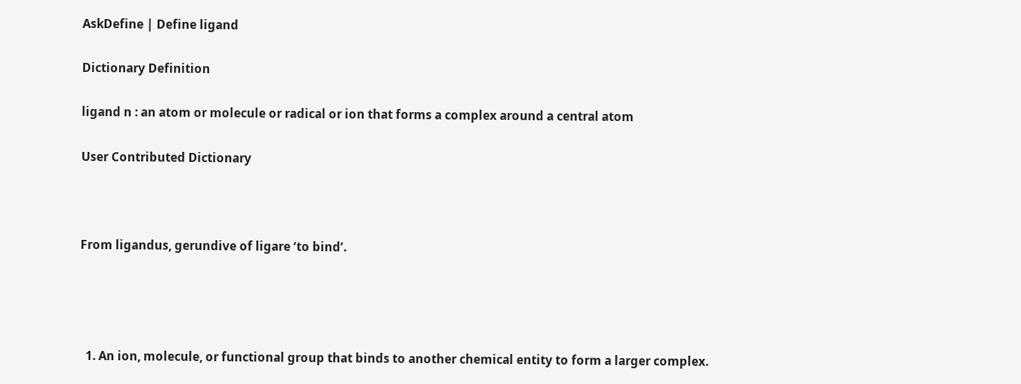AskDefine | Define ligand

Dictionary Definition

ligand n : an atom or molecule or radical or ion that forms a complex around a central atom

User Contributed Dictionary



From ligandus, gerundive of ligare ‘to bind’.




  1. An ion, molecule, or functional group that binds to another chemical entity to form a larger complex.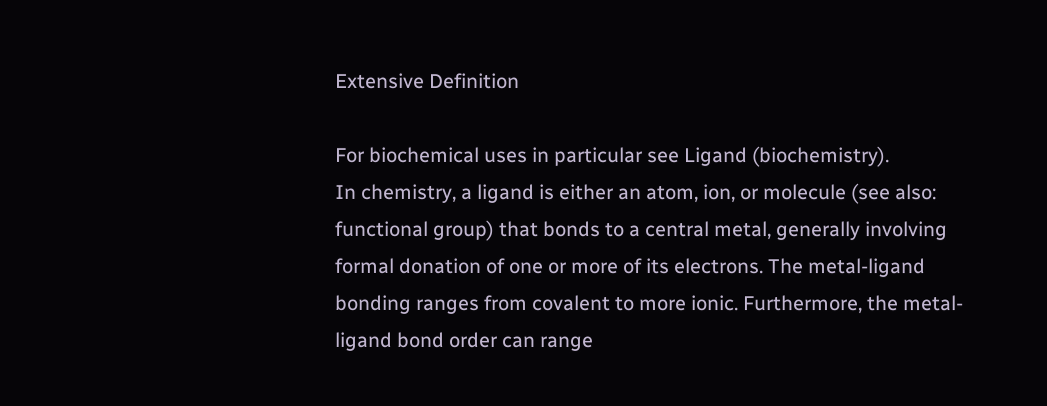Extensive Definition

For biochemical uses in particular see Ligand (biochemistry).
In chemistry, a ligand is either an atom, ion, or molecule (see also: functional group) that bonds to a central metal, generally involving formal donation of one or more of its electrons. The metal-ligand bonding ranges from covalent to more ionic. Furthermore, the metal-ligand bond order can range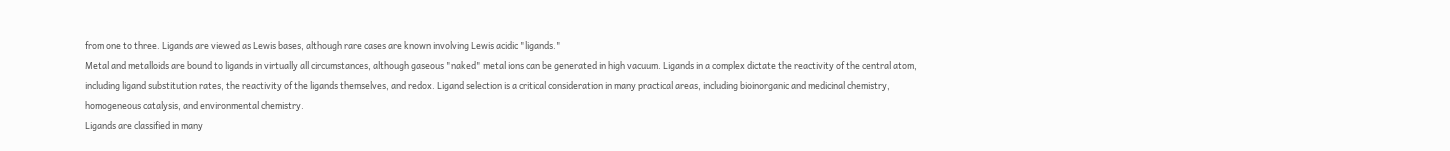from one to three. Ligands are viewed as Lewis bases, although rare cases are known involving Lewis acidic "ligands."
Metal and metalloids are bound to ligands in virtually all circumstances, although gaseous "naked" metal ions can be generated in high vacuum. Ligands in a complex dictate the reactivity of the central atom, including ligand substitution rates, the reactivity of the ligands themselves, and redox. Ligand selection is a critical consideration in many practical areas, including bioinorganic and medicinal chemistry, homogeneous catalysis, and environmental chemistry.
Ligands are classified in many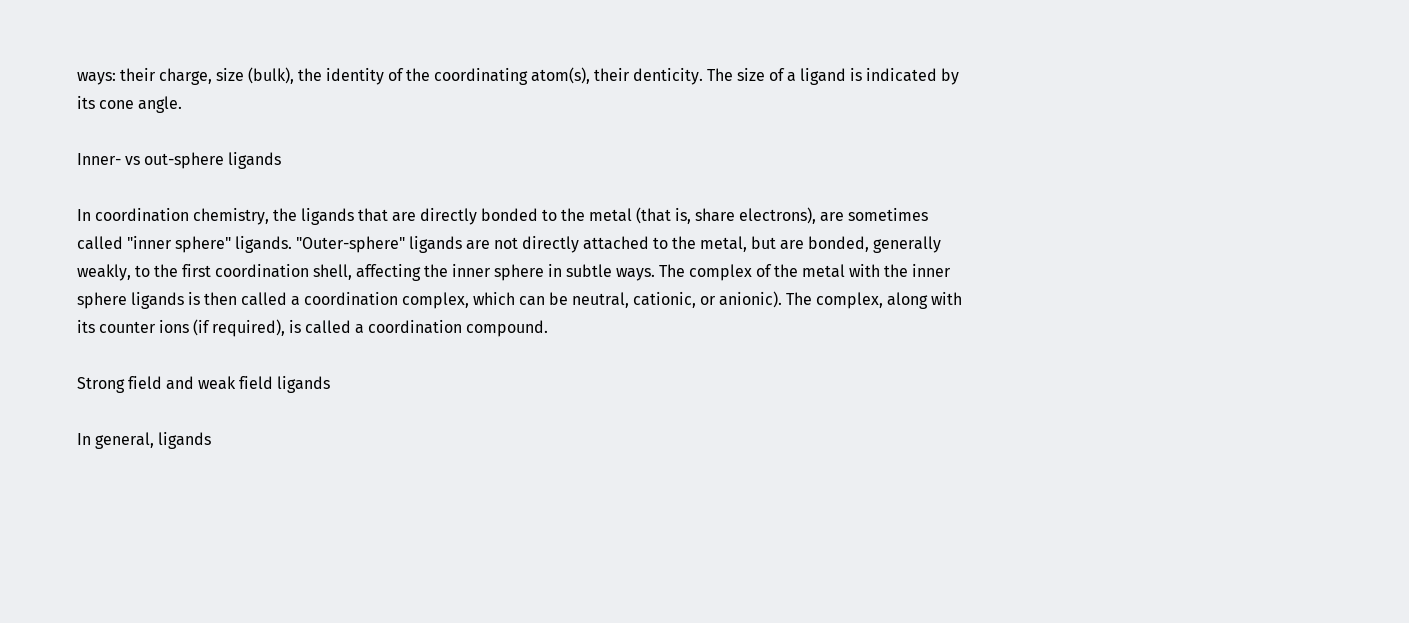ways: their charge, size (bulk), the identity of the coordinating atom(s), their denticity. The size of a ligand is indicated by its cone angle.

Inner- vs out-sphere ligands

In coordination chemistry, the ligands that are directly bonded to the metal (that is, share electrons), are sometimes called "inner sphere" ligands. "Outer-sphere" ligands are not directly attached to the metal, but are bonded, generally weakly, to the first coordination shell, affecting the inner sphere in subtle ways. The complex of the metal with the inner sphere ligands is then called a coordination complex, which can be neutral, cationic, or anionic). The complex, along with its counter ions (if required), is called a coordination compound.

Strong field and weak field ligands

In general, ligands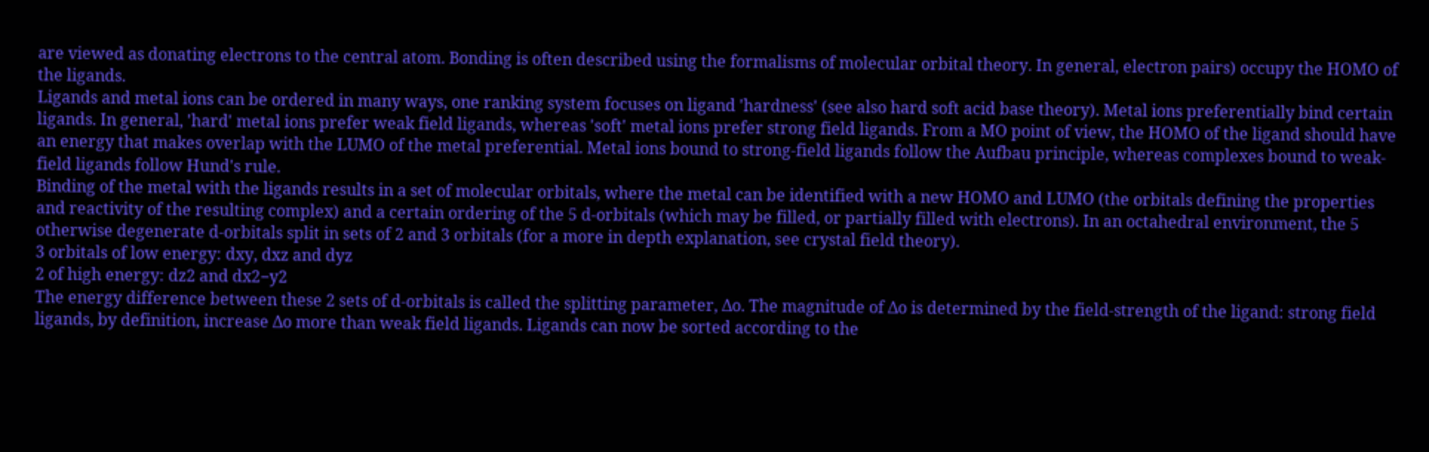are viewed as donating electrons to the central atom. Bonding is often described using the formalisms of molecular orbital theory. In general, electron pairs) occupy the HOMO of the ligands.
Ligands and metal ions can be ordered in many ways, one ranking system focuses on ligand 'hardness' (see also hard soft acid base theory). Metal ions preferentially bind certain ligands. In general, 'hard' metal ions prefer weak field ligands, whereas 'soft' metal ions prefer strong field ligands. From a MO point of view, the HOMO of the ligand should have an energy that makes overlap with the LUMO of the metal preferential. Metal ions bound to strong-field ligands follow the Aufbau principle, whereas complexes bound to weak-field ligands follow Hund's rule.
Binding of the metal with the ligands results in a set of molecular orbitals, where the metal can be identified with a new HOMO and LUMO (the orbitals defining the properties and reactivity of the resulting complex) and a certain ordering of the 5 d-orbitals (which may be filled, or partially filled with electrons). In an octahedral environment, the 5 otherwise degenerate d-orbitals split in sets of 2 and 3 orbitals (for a more in depth explanation, see crystal field theory).
3 orbitals of low energy: dxy, dxz and dyz
2 of high energy: dz2 and dx2−y2
The energy difference between these 2 sets of d-orbitals is called the splitting parameter, Δo. The magnitude of Δo is determined by the field-strength of the ligand: strong field ligands, by definition, increase Δo more than weak field ligands. Ligands can now be sorted according to the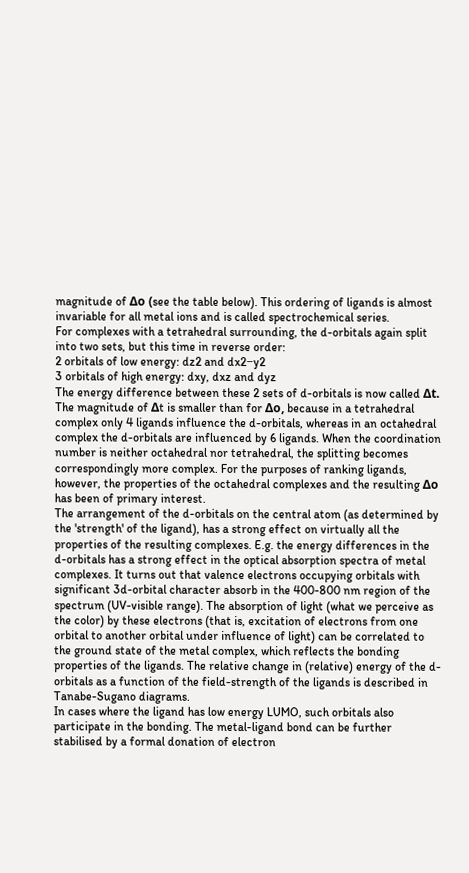magnitude of Δo (see the table below). This ordering of ligands is almost invariable for all metal ions and is called spectrochemical series.
For complexes with a tetrahedral surrounding, the d-orbitals again split into two sets, but this time in reverse order:
2 orbitals of low energy: dz2 and dx2−y2
3 orbitals of high energy: dxy, dxz and dyz
The energy difference between these 2 sets of d-orbitals is now called Δt. The magnitude of Δt is smaller than for Δo, because in a tetrahedral complex only 4 ligands influence the d-orbitals, whereas in an octahedral complex the d-orbitals are influenced by 6 ligands. When the coordination number is neither octahedral nor tetrahedral, the splitting becomes correspondingly more complex. For the purposes of ranking ligands, however, the properties of the octahedral complexes and the resulting Δo has been of primary interest.
The arrangement of the d-orbitals on the central atom (as determined by the 'strength' of the ligand), has a strong effect on virtually all the properties of the resulting complexes. E.g. the energy differences in the d-orbitals has a strong effect in the optical absorption spectra of metal complexes. It turns out that valence electrons occupying orbitals with significant 3d-orbital character absorb in the 400-800 nm region of the spectrum (UV-visible range). The absorption of light (what we perceive as the color) by these electrons (that is, excitation of electrons from one orbital to another orbital under influence of light) can be correlated to the ground state of the metal complex, which reflects the bonding properties of the ligands. The relative change in (relative) energy of the d-orbitals as a function of the field-strength of the ligands is described in Tanabe-Sugano diagrams.
In cases where the ligand has low energy LUMO, such orbitals also participate in the bonding. The metal-ligand bond can be further stabilised by a formal donation of electron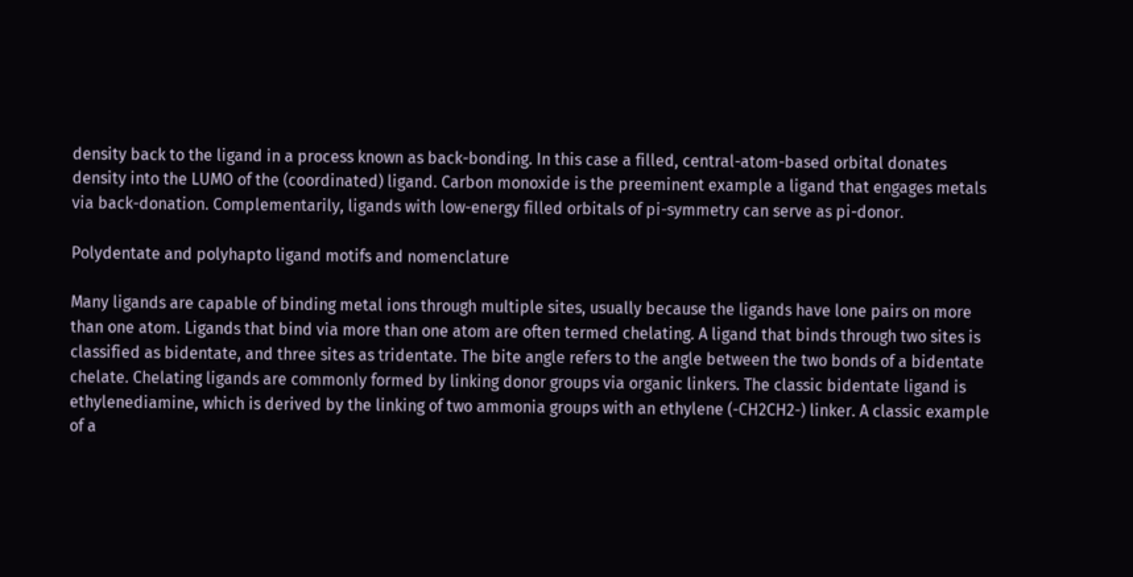density back to the ligand in a process known as back-bonding. In this case a filled, central-atom-based orbital donates density into the LUMO of the (coordinated) ligand. Carbon monoxide is the preeminent example a ligand that engages metals via back-donation. Complementarily, ligands with low-energy filled orbitals of pi-symmetry can serve as pi-donor.

Polydentate and polyhapto ligand motifs and nomenclature

Many ligands are capable of binding metal ions through multiple sites, usually because the ligands have lone pairs on more than one atom. Ligands that bind via more than one atom are often termed chelating. A ligand that binds through two sites is classified as bidentate, and three sites as tridentate. The bite angle refers to the angle between the two bonds of a bidentate chelate. Chelating ligands are commonly formed by linking donor groups via organic linkers. The classic bidentate ligand is ethylenediamine, which is derived by the linking of two ammonia groups with an ethylene (-CH2CH2-) linker. A classic example of a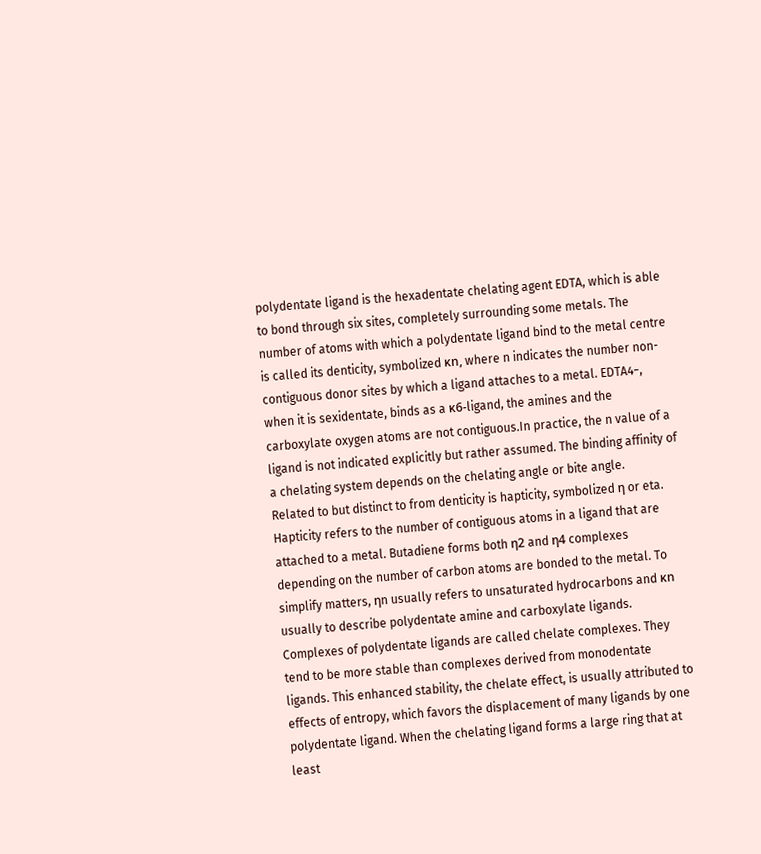polydentate ligand is the hexadentate chelating agent EDTA, which is able to bond through six sites, completely surrounding some metals. The number of atoms with which a polydentate ligand bind to the metal centre is called its denticity, symbolized κn, where n indicates the number non-contiguous donor sites by which a ligand attaches to a metal. EDTA4−, when it is sexidentate, binds as a κ6-ligand, the amines and the carboxylate oxygen atoms are not contiguous.In practice, the n value of a ligand is not indicated explicitly but rather assumed. The binding affinity of a chelating system depends on the chelating angle or bite angle.
Related to but distinct to from denticity is hapticity, symbolized η or eta. Hapticity refers to the number of contiguous atoms in a ligand that are attached to a metal. Butadiene forms both η2 and η4 complexes depending on the number of carbon atoms are bonded to the metal. To simplify matters, ηn usually refers to unsaturated hydrocarbons and κn usually to describe polydentate amine and carboxylate ligands.
Complexes of polydentate ligands are called chelate complexes. They tend to be more stable than complexes derived from monodentate ligands. This enhanced stability, the chelate effect, is usually attributed to effects of entropy, which favors the displacement of many ligands by one polydentate ligand. When the chelating ligand forms a large ring that at least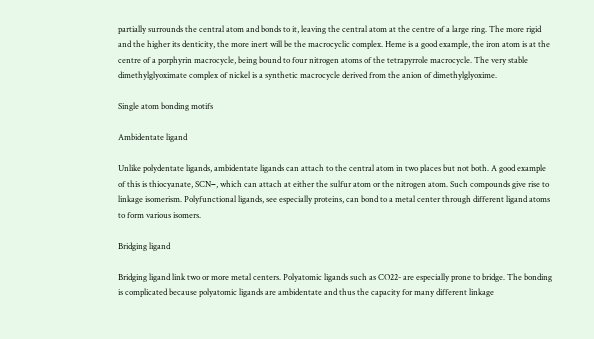partially surrounds the central atom and bonds to it, leaving the central atom at the centre of a large ring. The more rigid and the higher its denticity, the more inert will be the macrocyclic complex. Heme is a good example, the iron atom is at the centre of a porphyrin macrocycle, being bound to four nitrogen atoms of the tetrapyrrole macrocycle. The very stable dimethylglyoximate complex of nickel is a synthetic macrocycle derived from the anion of dimethylglyoxime.

Single atom bonding motifs

Ambidentate ligand

Unlike polydentate ligands, ambidentate ligands can attach to the central atom in two places but not both. A good example of this is thiocyanate, SCN−, which can attach at either the sulfur atom or the nitrogen atom. Such compounds give rise to linkage isomerism. Polyfunctional ligands, see especially proteins, can bond to a metal center through different ligand atoms to form various isomers.

Bridging ligand

Bridging ligand link two or more metal centers. Polyatomic ligands such as CO22- are especially prone to bridge. The bonding is complicated because polyatomic ligands are ambidentate and thus the capacity for many different linkage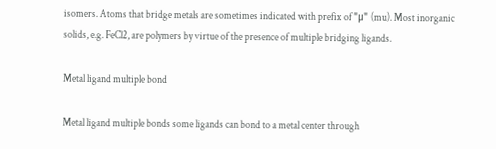isomers. Atoms that bridge metals are sometimes indicated with prefix of "μ" (mu). Most inorganic solids, e.g. FeCl2, are polymers by virtue of the presence of multiple bridging ligands.

Metal ligand multiple bond

Metal ligand multiple bonds some ligands can bond to a metal center through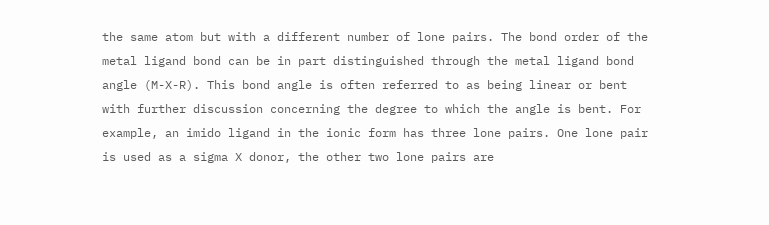the same atom but with a different number of lone pairs. The bond order of the metal ligand bond can be in part distinguished through the metal ligand bond angle (M-X-R). This bond angle is often referred to as being linear or bent with further discussion concerning the degree to which the angle is bent. For example, an imido ligand in the ionic form has three lone pairs. One lone pair is used as a sigma X donor, the other two lone pairs are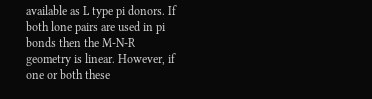available as L type pi donors. If both lone pairs are used in pi bonds then the M-N-R geometry is linear. However, if one or both these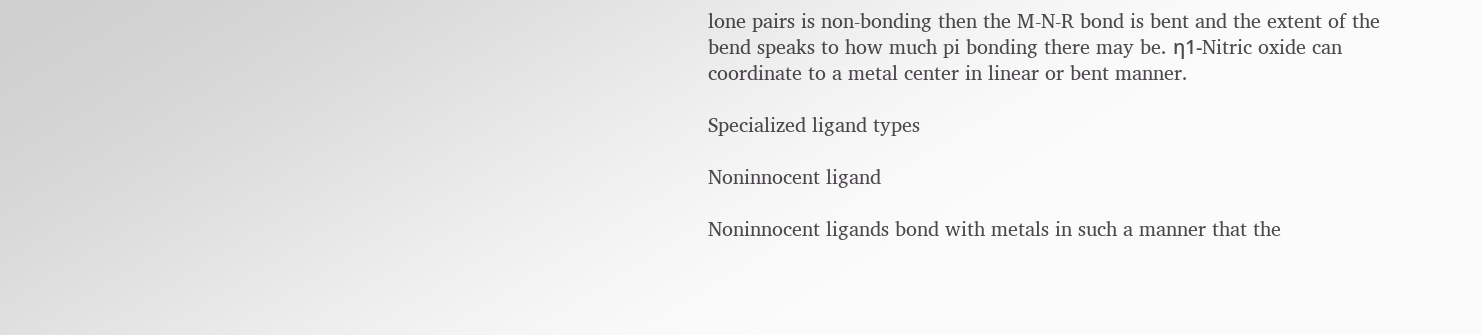lone pairs is non-bonding then the M-N-R bond is bent and the extent of the bend speaks to how much pi bonding there may be. η1-Nitric oxide can coordinate to a metal center in linear or bent manner.

Specialized ligand types

Noninnocent ligand

Noninnocent ligands bond with metals in such a manner that the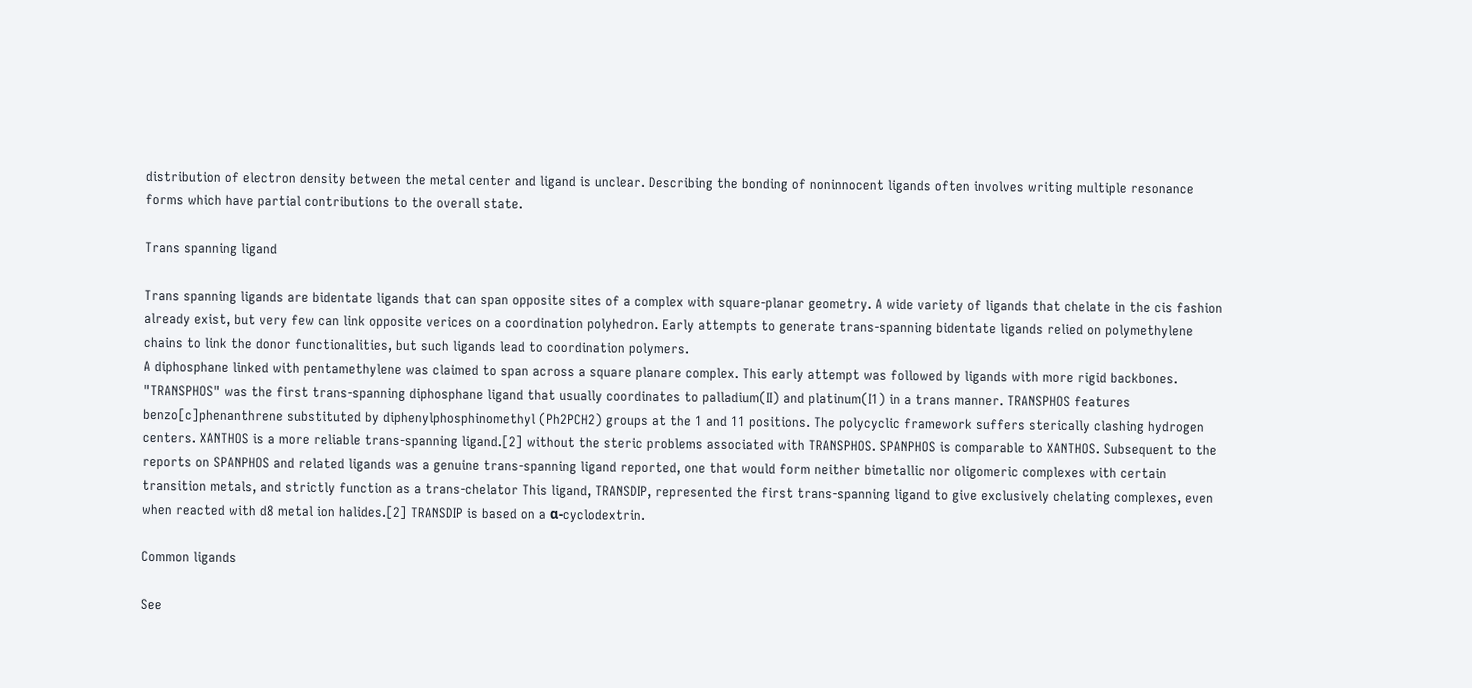distribution of electron density between the metal center and ligand is unclear. Describing the bonding of noninnocent ligands often involves writing multiple resonance forms which have partial contributions to the overall state.

Trans spanning ligand

Trans spanning ligands are bidentate ligands that can span opposite sites of a complex with square-planar geometry. A wide variety of ligands that chelate in the cis fashion already exist, but very few can link opposite verices on a coordination polyhedron. Early attempts to generate trans-spanning bidentate ligands relied on polymethylene chains to link the donor functionalities, but such ligands lead to coordination polymers.
A diphosphane linked with pentamethylene was claimed to span across a square planare complex. This early attempt was followed by ligands with more rigid backbones. "TRANSPHOS" was the first trans-spanning diphosphane ligand that usually coordinates to palladium(II) and platinum(I1) in a trans manner. TRANSPHOS features benzo[c]phenanthrene substituted by diphenylphosphinomethyl (Ph2PCH2) groups at the 1 and 11 positions. The polycyclic framework suffers sterically clashing hydrogen centers. XANTHOS is a more reliable trans-spanning ligand.[2] without the steric problems associated with TRANSPHOS. SPANPHOS is comparable to XANTHOS. Subsequent to the reports on SPANPHOS and related ligands was a genuine trans-spanning ligand reported, one that would form neither bimetallic nor oligomeric complexes with certain transition metals, and strictly function as a trans-chelator This ligand, TRANSDIP, represented the first trans-spanning ligand to give exclusively chelating complexes, even when reacted with d8 metal ion halides.[2] TRANSDIP is based on a α-cyclodextrin.

Common ligands

See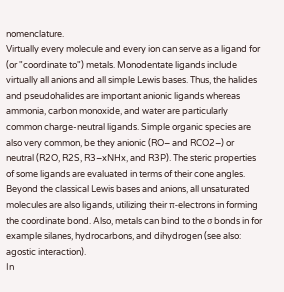nomenclature.
Virtually every molecule and every ion can serve as a ligand for (or "coordinate to") metals. Monodentate ligands include virtually all anions and all simple Lewis bases. Thus, the halides and pseudohalides are important anionic ligands whereas ammonia, carbon monoxide, and water are particularly common charge-neutral ligands. Simple organic species are also very common, be they anionic (RO− and RCO2−) or neutral (R2O, R2S, R3−xNHx, and R3P). The steric properties of some ligands are evaluated in terms of their cone angles.
Beyond the classical Lewis bases and anions, all unsaturated molecules are also ligands, utilizing their π-electrons in forming the coordinate bond. Also, metals can bind to the σ bonds in for example silanes, hydrocarbons, and dihydrogen (see also: agostic interaction).
In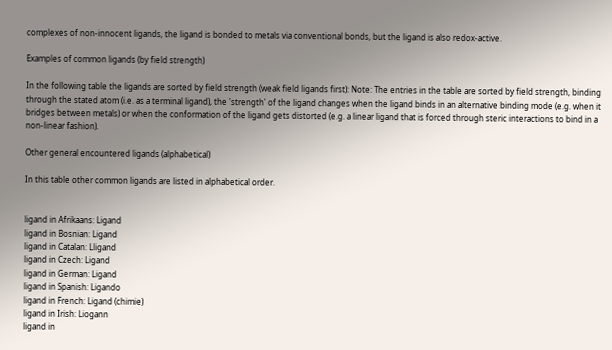complexes of non-innocent ligands, the ligand is bonded to metals via conventional bonds, but the ligand is also redox-active.

Examples of common ligands (by field strength)

In the following table the ligands are sorted by field strength (weak field ligands first): Note: The entries in the table are sorted by field strength, binding through the stated atom (i.e. as a terminal ligand), the 'strength' of the ligand changes when the ligand binds in an alternative binding mode (e.g. when it bridges between metals) or when the conformation of the ligand gets distorted (e.g. a linear ligand that is forced through steric interactions to bind in a non-linear fashion).

Other general encountered ligands (alphabetical)

In this table other common ligands are listed in alphabetical order.


ligand in Afrikaans: Ligand
ligand in Bosnian: Ligand
ligand in Catalan: Lligand
ligand in Czech: Ligand
ligand in German: Ligand
ligand in Spanish: Ligando
ligand in French: Ligand (chimie)
ligand in Irish: Liogann
ligand in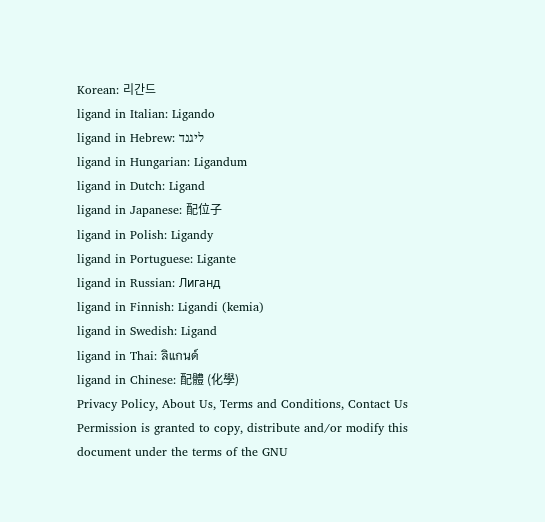Korean: 리간드
ligand in Italian: Ligando
ligand in Hebrew: ליגנד
ligand in Hungarian: Ligandum
ligand in Dutch: Ligand
ligand in Japanese: 配位子
ligand in Polish: Ligandy
ligand in Portuguese: Ligante
ligand in Russian: Лиганд
ligand in Finnish: Ligandi (kemia)
ligand in Swedish: Ligand
ligand in Thai: ลิแกนด์
ligand in Chinese: 配體 (化學)
Privacy Policy, About Us, Terms and Conditions, Contact Us
Permission is granted to copy, distribute and/or modify this document under the terms of the GNU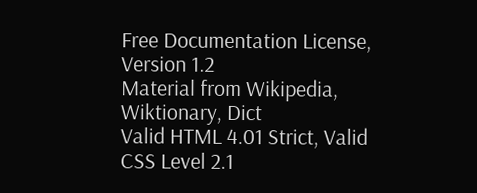Free Documentation License, Version 1.2
Material from Wikipedia, Wiktionary, Dict
Valid HTML 4.01 Strict, Valid CSS Level 2.1